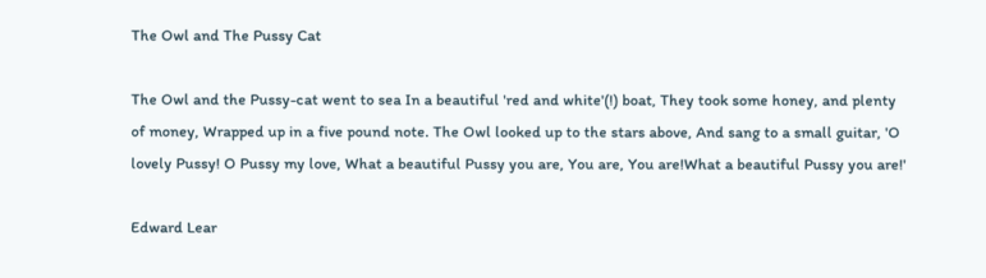The Owl and The Pussy Cat

The Owl and the Pussy-cat went to sea In a beautiful 'red and white'(!) boat, They took some honey, and plenty of money, Wrapped up in a five pound note. The Owl looked up to the stars above, And sang to a small guitar, 'O lovely Pussy! O Pussy my love, What a beautiful Pussy you are, You are, You are!What a beautiful Pussy you are!'

Edward Lear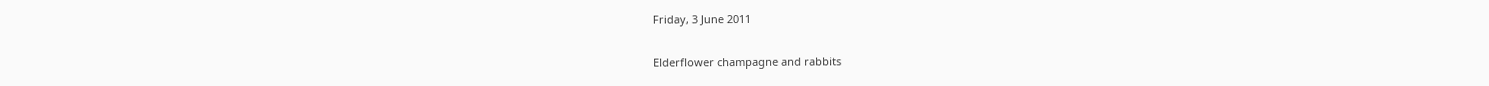Friday, 3 June 2011

Elderflower champagne and rabbits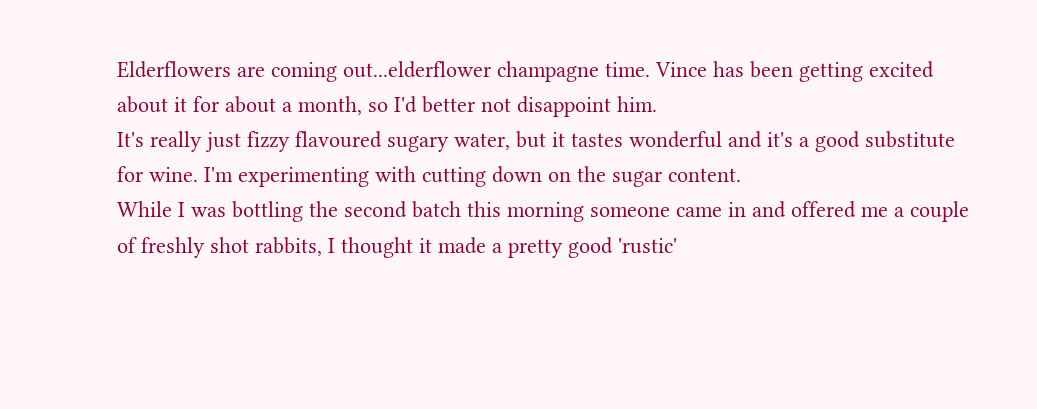Elderflowers are coming out...elderflower champagne time. Vince has been getting excited about it for about a month, so I'd better not disappoint him.
It's really just fizzy flavoured sugary water, but it tastes wonderful and it's a good substitute for wine. I'm experimenting with cutting down on the sugar content.
While I was bottling the second batch this morning someone came in and offered me a couple of freshly shot rabbits, I thought it made a pretty good 'rustic'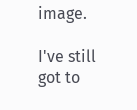image.

I've still got to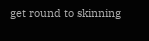get round to skinning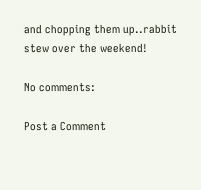and chopping them up..rabbit stew over the weekend!

No comments:

Post a Comment